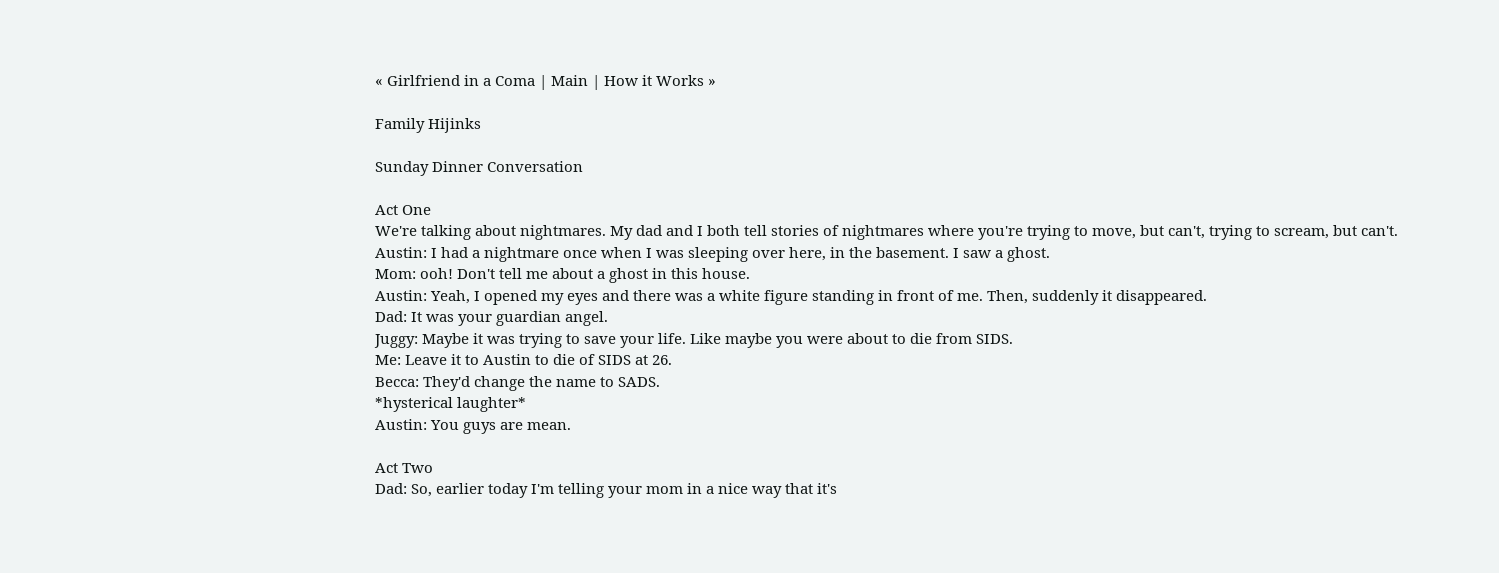« Girlfriend in a Coma | Main | How it Works »

Family Hijinks

Sunday Dinner Conversation

Act One
We're talking about nightmares. My dad and I both tell stories of nightmares where you're trying to move, but can't, trying to scream, but can't.
Austin: I had a nightmare once when I was sleeping over here, in the basement. I saw a ghost.
Mom: ooh! Don't tell me about a ghost in this house.
Austin: Yeah, I opened my eyes and there was a white figure standing in front of me. Then, suddenly it disappeared.
Dad: It was your guardian angel.
Juggy: Maybe it was trying to save your life. Like maybe you were about to die from SIDS.
Me: Leave it to Austin to die of SIDS at 26.
Becca: They'd change the name to SADS.
*hysterical laughter*
Austin: You guys are mean.

Act Two
Dad: So, earlier today I'm telling your mom in a nice way that it's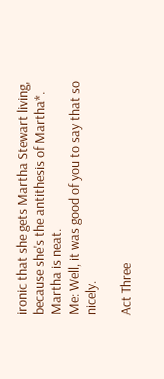ironic that she gets Martha Stewart living, because she's the antithesis of Martha*. Martha is neat.
Me: Well, it was good of you to say that so nicely.

Act Three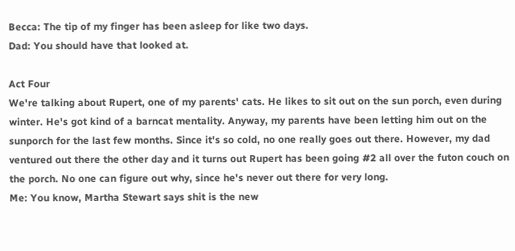Becca: The tip of my finger has been asleep for like two days.
Dad: You should have that looked at.

Act Four
We're talking about Rupert, one of my parents' cats. He likes to sit out on the sun porch, even during winter. He's got kind of a barncat mentality. Anyway, my parents have been letting him out on the sunporch for the last few months. Since it's so cold, no one really goes out there. However, my dad ventured out there the other day and it turns out Rupert has been going #2 all over the futon couch on the porch. No one can figure out why, since he's never out there for very long.
Me: You know, Martha Stewart says shit is the new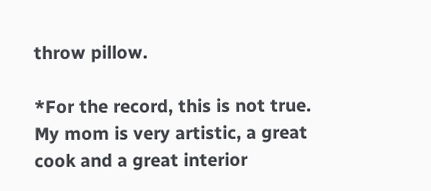throw pillow.

*For the record, this is not true. My mom is very artistic, a great cook and a great interior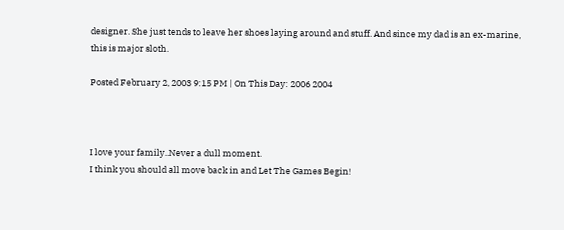designer. She just tends to leave her shoes laying around and stuff. And since my dad is an ex-marine, this is major sloth.

Posted February 2, 2003 9:15 PM | On This Day: 2006 2004



I love your family..Never a dull moment.
I think you should all move back in and Let The Games Begin!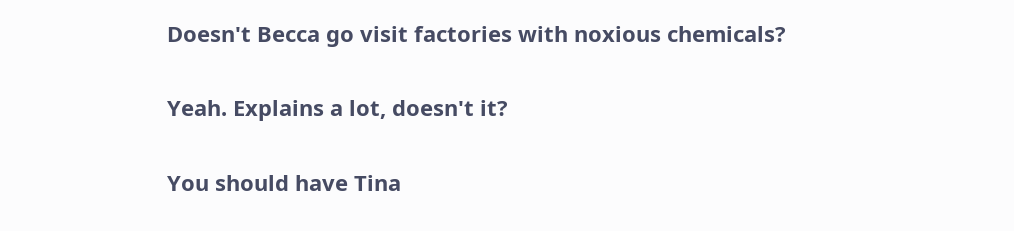Doesn't Becca go visit factories with noxious chemicals?

Yeah. Explains a lot, doesn't it?

You should have Tina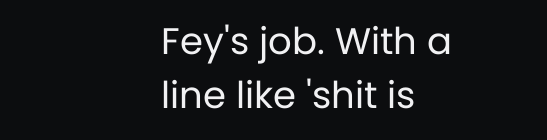Fey's job. With a line like 'shit is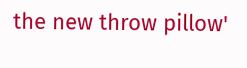the new throw pillow'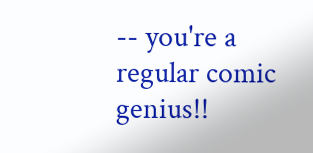-- you're a regular comic genius!!